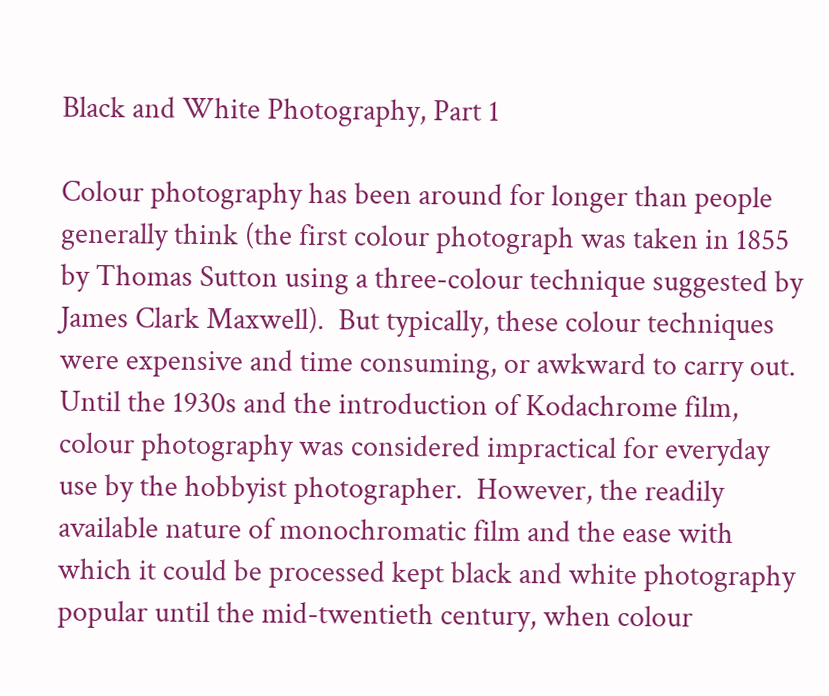Black and White Photography, Part 1

Colour photography has been around for longer than people generally think (the first colour photograph was taken in 1855 by Thomas Sutton using a three-colour technique suggested by James Clark Maxwell).  But typically, these colour techniques were expensive and time consuming, or awkward to carry out.  Until the 1930s and the introduction of Kodachrome film, colour photography was considered impractical for everyday use by the hobbyist photographer.  However, the readily available nature of monochromatic film and the ease with which it could be processed kept black and white photography popular until the mid-twentieth century, when colour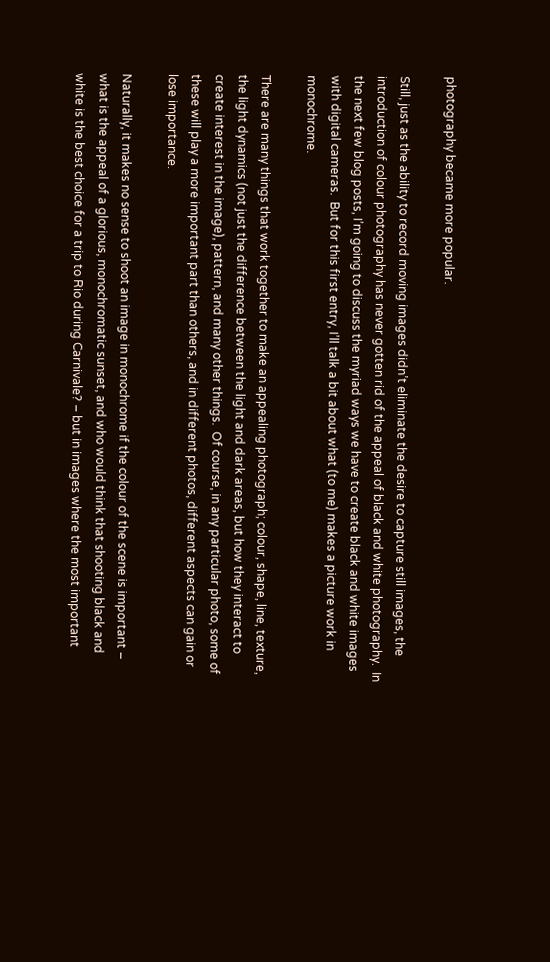photography became more popular.

Still, just as the ability to record moving images didn’t eliminate the desire to capture still images, the introduction of colour photography has never gotten rid of the appeal of black and white photography.  In the next few blog posts, I’m going to discuss the myriad ways we have to create black and white images with digital cameras.  But for this first entry, I’ll talk a bit about what (to me) makes a picture work in monochrome.

There are many things that work together to make an appealing photograph; colour, shape, line, texture, the light dynamics (not just the difference between the light and dark areas, but how they interact to create interest in the image), pattern, and many other things.  Of course, in any particular photo, some of these will play a more important part than others, and in different photos, different aspects can gain or lose importance.

Naturally, it makes no sense to shoot an image in monochrome if the colour of the scene is important – what is the appeal of a glorious, monochromatic sunset, and who would think that shooting black and white is the best choice for a trip to Rio during Carnivale? – but in images where the most important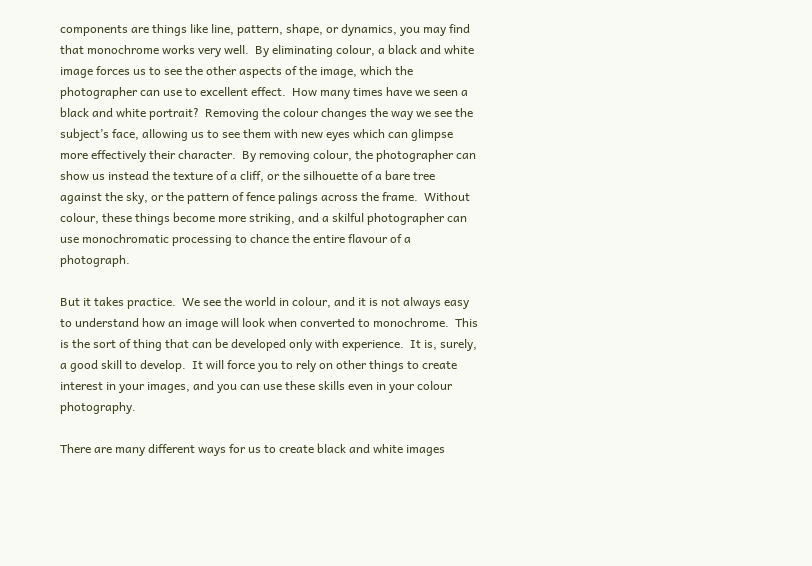components are things like line, pattern, shape, or dynamics, you may find that monochrome works very well.  By eliminating colour, a black and white image forces us to see the other aspects of the image, which the photographer can use to excellent effect.  How many times have we seen a black and white portrait?  Removing the colour changes the way we see the subject’s face, allowing us to see them with new eyes which can glimpse more effectively their character.  By removing colour, the photographer can show us instead the texture of a cliff, or the silhouette of a bare tree against the sky, or the pattern of fence palings across the frame.  Without colour, these things become more striking, and a skilful photographer can use monochromatic processing to chance the entire flavour of a photograph.

But it takes practice.  We see the world in colour, and it is not always easy to understand how an image will look when converted to monochrome.  This is the sort of thing that can be developed only with experience.  It is, surely, a good skill to develop.  It will force you to rely on other things to create interest in your images, and you can use these skills even in your colour photography.

There are many different ways for us to create black and white images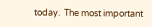today.  The most important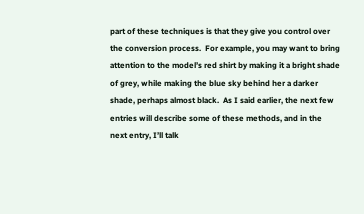part of these techniques is that they give you control over the conversion process.  For example, you may want to bring attention to the model’s red shirt by making it a bright shade of grey, while making the blue sky behind her a darker shade, perhaps almost black.  As I said earlier, the next few entries will describe some of these methods, and in the next entry, I’ll talk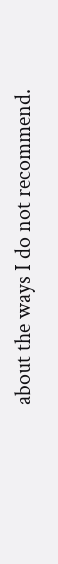about the ways I do not recommend.